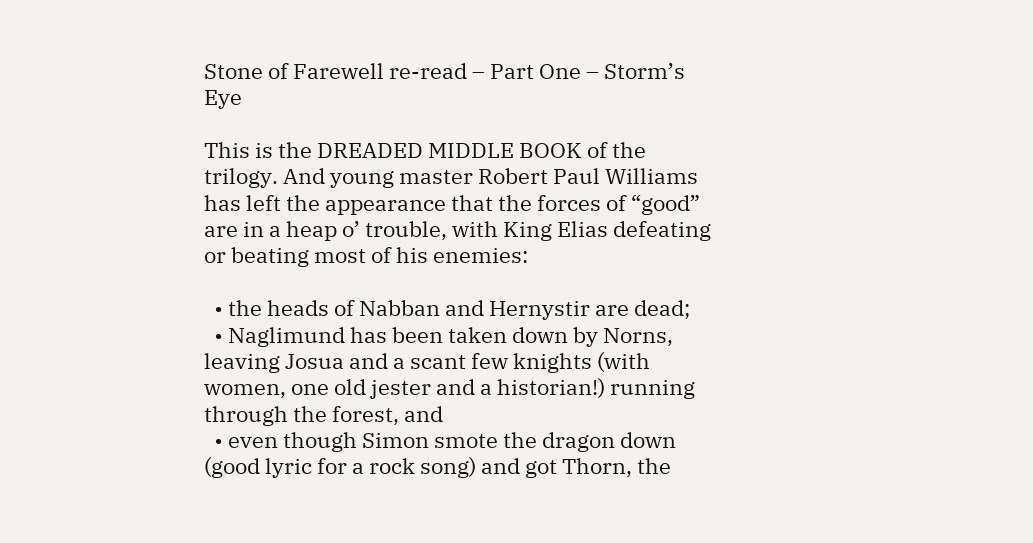Stone of Farewell re-read – Part One – Storm’s Eye

This is the DREADED MIDDLE BOOK of the trilogy. And young master Robert Paul Williams has left the appearance that the forces of “good” are in a heap o’ trouble, with King Elias defeating or beating most of his enemies:

  • the heads of Nabban and Hernystir are dead;
  • Naglimund has been taken down by Norns, leaving Josua and a scant few knights (with women, one old jester and a historian!) running through the forest, and
  • even though Simon smote the dragon down (good lyric for a rock song) and got Thorn, the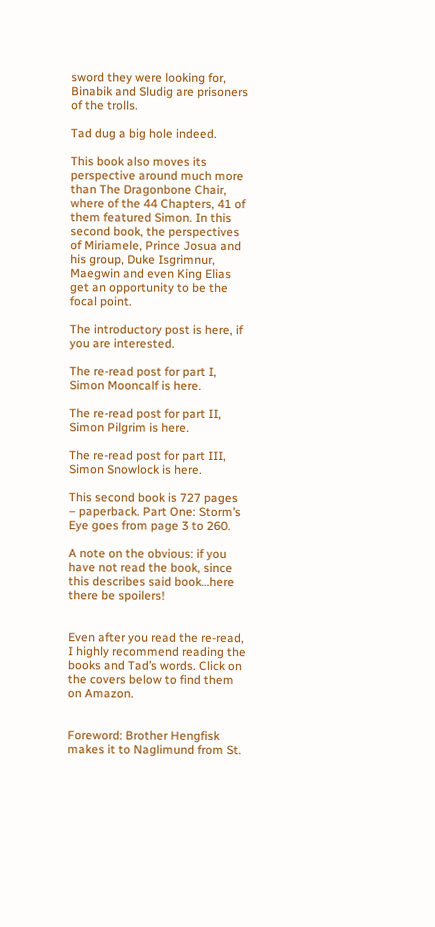sword they were looking for, Binabik and Sludig are prisoners of the trolls.

Tad dug a big hole indeed.

This book also moves its perspective around much more than The Dragonbone Chair, where of the 44 Chapters, 41 of them featured Simon. In this second book, the perspectives of Miriamele, Prince Josua and his group, Duke Isgrimnur, Maegwin and even King Elias get an opportunity to be the focal point.

The introductory post is here, if you are interested.

The re-read post for part I, Simon Mooncalf is here.

The re-read post for part II, Simon Pilgrim is here.

The re-read post for part III, Simon Snowlock is here.

This second book is 727 pages – paperback. Part One: Storm’s Eye goes from page 3 to 260.

A note on the obvious: if you have not read the book, since this describes said book…here there be spoilers!


Even after you read the re-read, I highly recommend reading the books and Tad’s words. Click on the covers below to find them on Amazon.


Foreword: Brother Hengfisk makes it to Naglimund from St.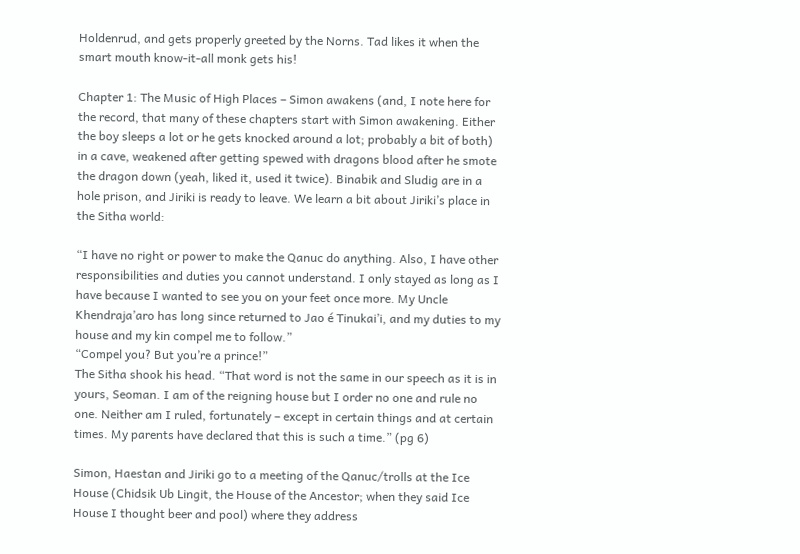Holdenrud, and gets properly greeted by the Norns. Tad likes it when the smart mouth know-it-all monk gets his!

Chapter 1: The Music of High Places – Simon awakens (and, I note here for the record, that many of these chapters start with Simon awakening. Either the boy sleeps a lot or he gets knocked around a lot; probably a bit of both) in a cave, weakened after getting spewed with dragons blood after he smote the dragon down (yeah, liked it, used it twice). Binabik and Sludig are in a hole prison, and Jiriki is ready to leave. We learn a bit about Jiriki’s place in the Sitha world:

“I have no right or power to make the Qanuc do anything. Also, I have other responsibilities and duties you cannot understand. I only stayed as long as I have because I wanted to see you on your feet once more. My Uncle Khendraja’aro has long since returned to Jao é Tinukai’i, and my duties to my house and my kin compel me to follow.”
“Compel you? But you’re a prince!”
The Sitha shook his head. “That word is not the same in our speech as it is in yours, Seoman. I am of the reigning house but I order no one and rule no one. Neither am I ruled, fortunately – except in certain things and at certain times. My parents have declared that this is such a time.” (pg 6)

Simon, Haestan and Jiriki go to a meeting of the Qanuc/trolls at the Ice House (Chidsik Ub Lingit, the House of the Ancestor; when they said Ice House I thought beer and pool) where they address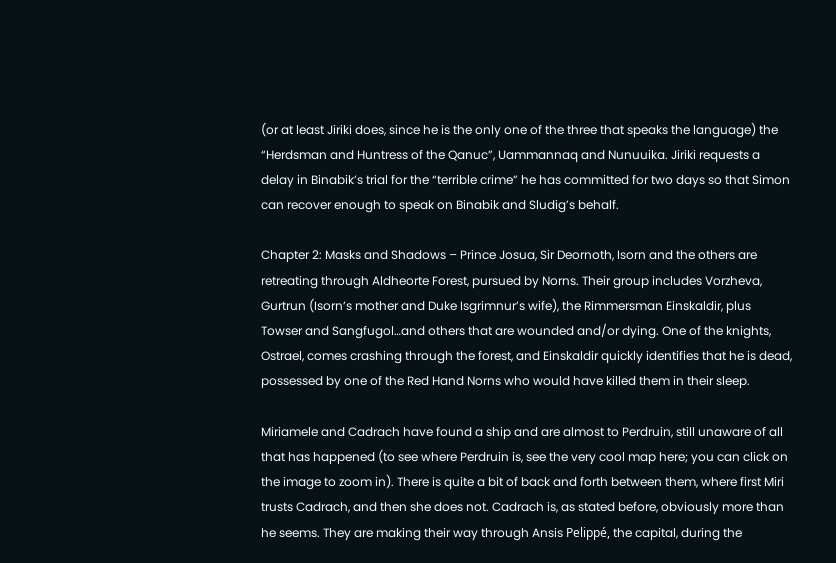(or at least Jiriki does, since he is the only one of the three that speaks the language) the “Herdsman and Huntress of the Qanuc”, Uammannaq and Nunuuika. Jiriki requests a delay in Binabik’s trial for the “terrible crime” he has committed for two days so that Simon can recover enough to speak on Binabik and Sludig’s behalf.

Chapter 2: Masks and Shadows – Prince Josua, Sir Deornoth, Isorn and the others are retreating through Aldheorte Forest, pursued by Norns. Their group includes Vorzheva, Gurtrun (Isorn’s mother and Duke Isgrimnur’s wife), the Rimmersman Einskaldir, plus Towser and Sangfugol…and others that are wounded and/or dying. One of the knights, Ostrael, comes crashing through the forest, and Einskaldir quickly identifies that he is dead, possessed by one of the Red Hand Norns who would have killed them in their sleep.

Miriamele and Cadrach have found a ship and are almost to Perdruin, still unaware of all that has happened (to see where Perdruin is, see the very cool map here; you can click on the image to zoom in). There is quite a bit of back and forth between them, where first Miri trusts Cadrach, and then she does not. Cadrach is, as stated before, obviously more than he seems. They are making their way through Ansis Pelippé, the capital, during the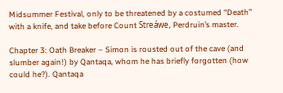Midsummer Festival, only to be threatened by a costumed “Death” with a knife, and take before Count Streáwe, Perdruin’s master.

Chapter 3: Oath Breaker – Simon is rousted out of the cave (and slumber again!) by Qantaqa, whom he has briefly forgotten (how could he?). Qantaqa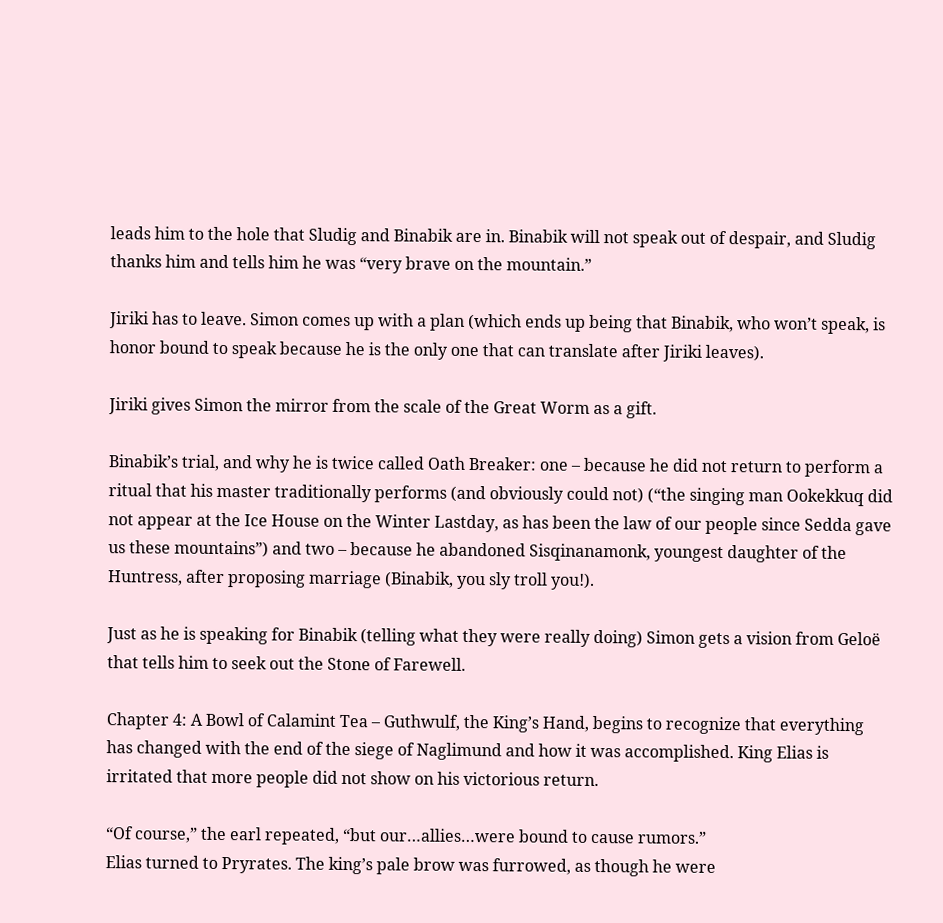leads him to the hole that Sludig and Binabik are in. Binabik will not speak out of despair, and Sludig thanks him and tells him he was “very brave on the mountain.”

Jiriki has to leave. Simon comes up with a plan (which ends up being that Binabik, who won’t speak, is honor bound to speak because he is the only one that can translate after Jiriki leaves).

Jiriki gives Simon the mirror from the scale of the Great Worm as a gift.

Binabik’s trial, and why he is twice called Oath Breaker: one – because he did not return to perform a ritual that his master traditionally performs (and obviously could not) (“the singing man Ookekkuq did not appear at the Ice House on the Winter Lastday, as has been the law of our people since Sedda gave us these mountains”) and two – because he abandoned Sisqinanamonk, youngest daughter of the Huntress, after proposing marriage (Binabik, you sly troll you!).

Just as he is speaking for Binabik (telling what they were really doing) Simon gets a vision from Geloë that tells him to seek out the Stone of Farewell.

Chapter 4: A Bowl of Calamint Tea – Guthwulf, the King’s Hand, begins to recognize that everything has changed with the end of the siege of Naglimund and how it was accomplished. King Elias is irritated that more people did not show on his victorious return.

“Of course,” the earl repeated, “but our…allies…were bound to cause rumors.”
Elias turned to Pryrates. The king’s pale brow was furrowed, as though he were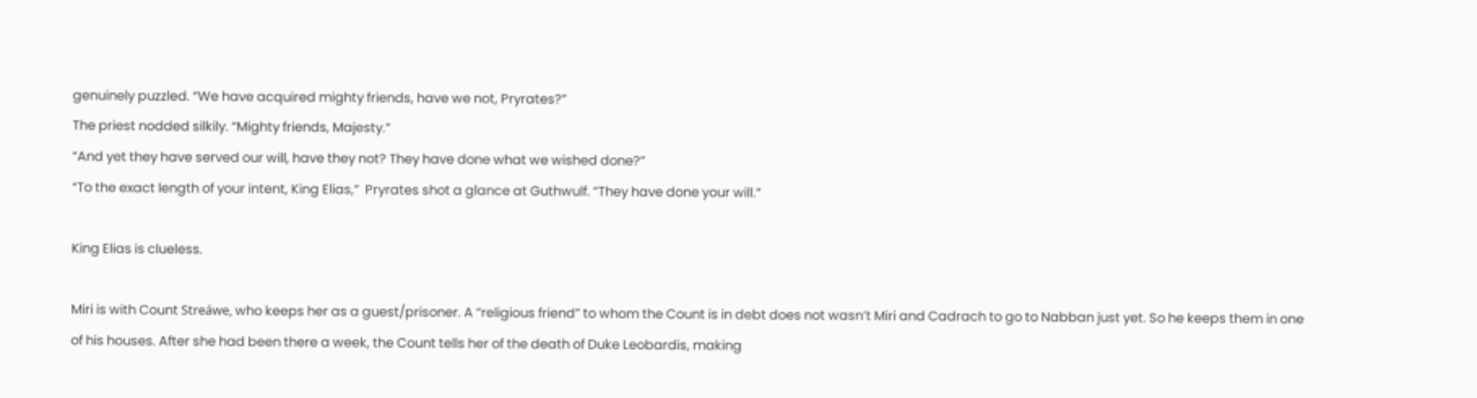genuinely puzzled. “We have acquired mighty friends, have we not, Pryrates?”
The priest nodded silkily. “Mighty friends, Majesty.”
“And yet they have served our will, have they not? They have done what we wished done?”
“To the exact length of your intent, King Elias,”  Pryrates shot a glance at Guthwulf. “They have done your will.”

King Elias is clueless.

Miri is with Count Streáwe, who keeps her as a guest/prisoner. A “religious friend” to whom the Count is in debt does not wasn’t Miri and Cadrach to go to Nabban just yet. So he keeps them in one of his houses. After she had been there a week, the Count tells her of the death of Duke Leobardis, making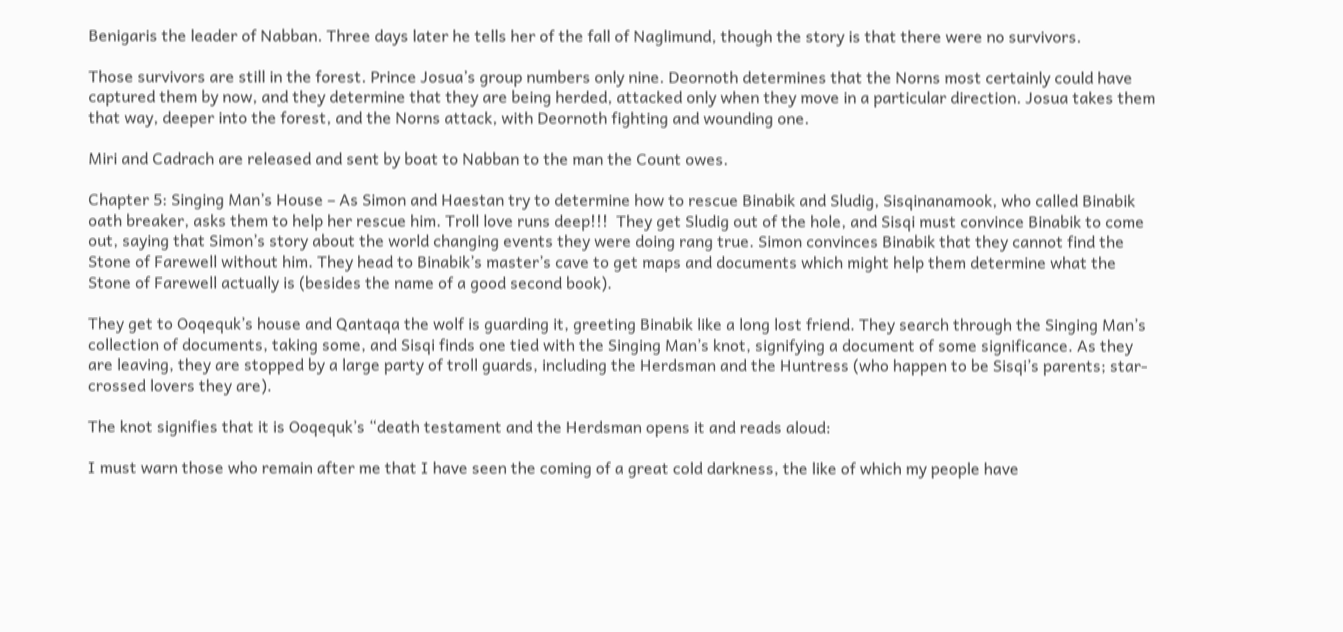Benigaris the leader of Nabban. Three days later he tells her of the fall of Naglimund, though the story is that there were no survivors.

Those survivors are still in the forest. Prince Josua’s group numbers only nine. Deornoth determines that the Norns most certainly could have captured them by now, and they determine that they are being herded, attacked only when they move in a particular direction. Josua takes them that way, deeper into the forest, and the Norns attack, with Deornoth fighting and wounding one.

Miri and Cadrach are released and sent by boat to Nabban to the man the Count owes.

Chapter 5: Singing Man’s House – As Simon and Haestan try to determine how to rescue Binabik and Sludig, Sisqinanamook, who called Binabik oath breaker, asks them to help her rescue him. Troll love runs deep!!!  They get Sludig out of the hole, and Sisqi must convince Binabik to come out, saying that Simon’s story about the world changing events they were doing rang true. Simon convinces Binabik that they cannot find the Stone of Farewell without him. They head to Binabik’s master’s cave to get maps and documents which might help them determine what the Stone of Farewell actually is (besides the name of a good second book).

They get to Ooqequk’s house and Qantaqa the wolf is guarding it, greeting Binabik like a long lost friend. They search through the Singing Man’s collection of documents, taking some, and Sisqi finds one tied with the Singing Man’s knot, signifying a document of some significance. As they are leaving, they are stopped by a large party of troll guards, including the Herdsman and the Huntress (who happen to be Sisqi’s parents; star-crossed lovers they are).

The knot signifies that it is Ooqequk’s “death testament and the Herdsman opens it and reads aloud:

I must warn those who remain after me that I have seen the coming of a great cold darkness, the like of which my people have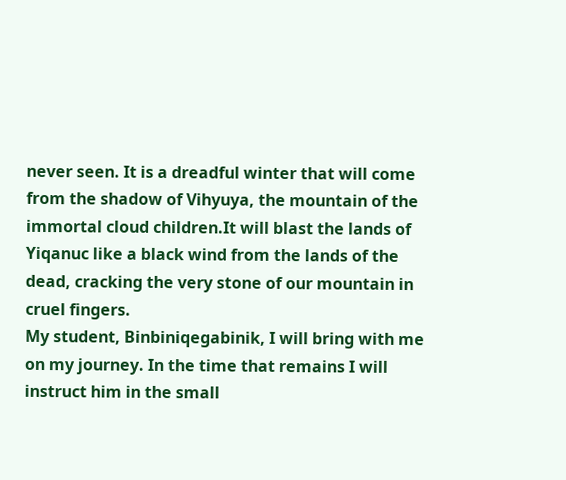never seen. It is a dreadful winter that will come from the shadow of Vihyuya, the mountain of the immortal cloud children.It will blast the lands of Yiqanuc like a black wind from the lands of the dead, cracking the very stone of our mountain in cruel fingers.
My student, Binbiniqegabinik, I will bring with me on my journey. In the time that remains I will instruct him in the small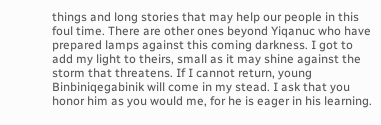things and long stories that may help our people in this foul time. There are other ones beyond Yiqanuc who have prepared lamps against this coming darkness. I got to add my light to theirs, small as it may shine against the storm that threatens. If I cannot return, young Binbiniqegabinik will come in my stead. I ask that you honor him as you would me, for he is eager in his learning.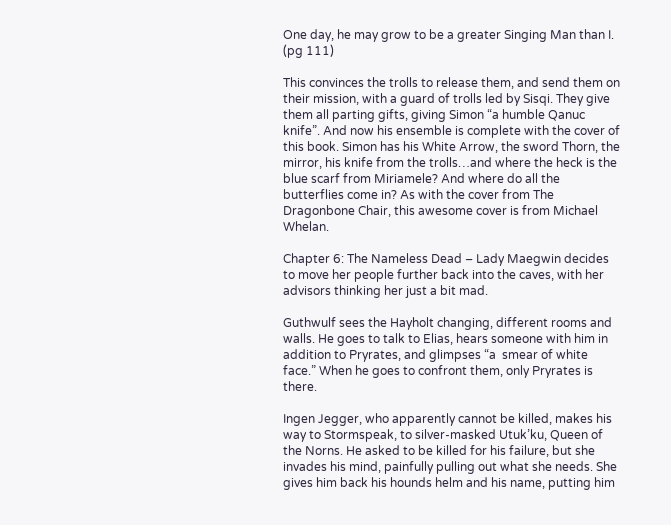One day, he may grow to be a greater Singing Man than I. (pg 111)

This convinces the trolls to release them, and send them on their mission, with a guard of trolls led by Sisqi. They give them all parting gifts, giving Simon “a humble Qanuc knife”. And now his ensemble is complete with the cover of this book. Simon has his White Arrow, the sword Thorn, the mirror, his knife from the trolls…and where the heck is the blue scarf from Miriamele? And where do all the butterflies come in? As with the cover from The Dragonbone Chair, this awesome cover is from Michael Whelan.

Chapter 6: The Nameless Dead – Lady Maegwin decides to move her people further back into the caves, with her advisors thinking her just a bit mad.

Guthwulf sees the Hayholt changing, different rooms and walls. He goes to talk to Elias, hears someone with him in addition to Pryrates, and glimpses “a  smear of white face.” When he goes to confront them, only Pryrates is there.

Ingen Jegger, who apparently cannot be killed, makes his way to Stormspeak, to silver-masked Utuk’ku, Queen of the Norns. He asked to be killed for his failure, but she invades his mind, painfully pulling out what she needs. She gives him back his hounds helm and his name, putting him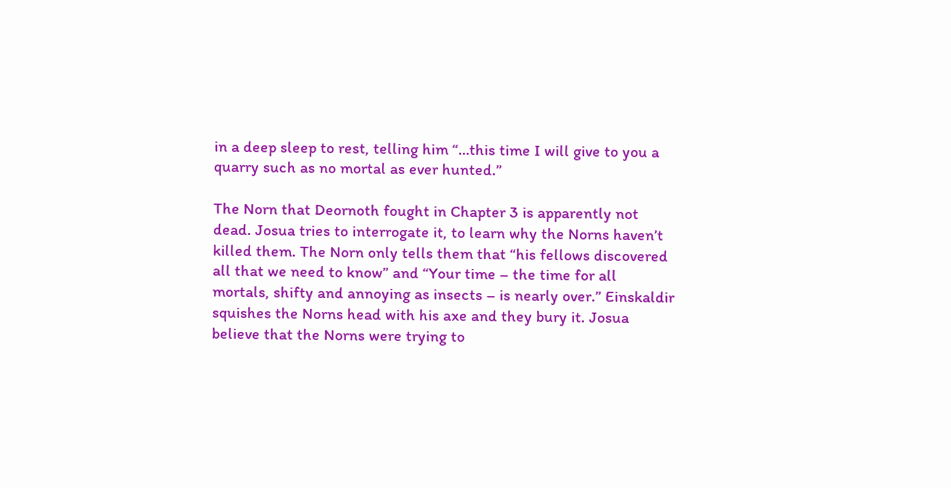in a deep sleep to rest, telling him “…this time I will give to you a quarry such as no mortal as ever hunted.”

The Norn that Deornoth fought in Chapter 3 is apparently not dead. Josua tries to interrogate it, to learn why the Norns haven’t killed them. The Norn only tells them that “his fellows discovered all that we need to know” and “Your time – the time for all mortals, shifty and annoying as insects – is nearly over.” Einskaldir squishes the Norns head with his axe and they bury it. Josua believe that the Norns were trying to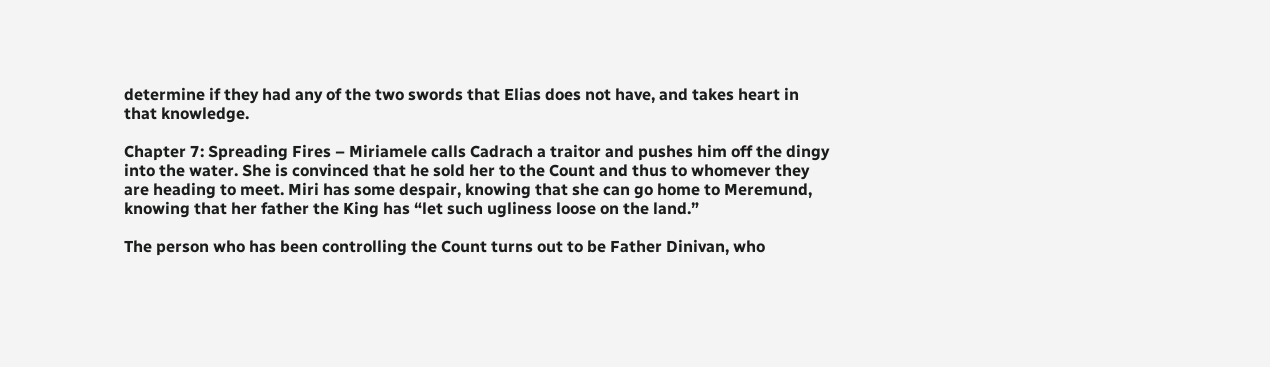determine if they had any of the two swords that Elias does not have, and takes heart in that knowledge.

Chapter 7: Spreading Fires – Miriamele calls Cadrach a traitor and pushes him off the dingy into the water. She is convinced that he sold her to the Count and thus to whomever they are heading to meet. Miri has some despair, knowing that she can go home to Meremund, knowing that her father the King has “let such ugliness loose on the land.”

The person who has been controlling the Count turns out to be Father Dinivan, who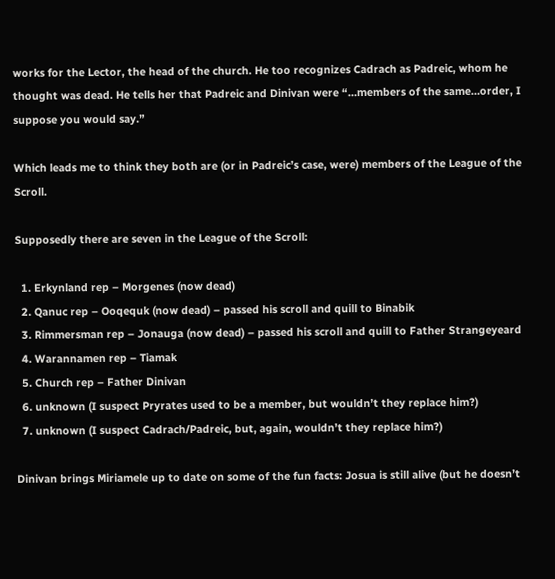works for the Lector, the head of the church. He too recognizes Cadrach as Padreic, whom he thought was dead. He tells her that Padreic and Dinivan were “…members of the same…order, I suppose you would say.”

Which leads me to think they both are (or in Padreic’s case, were) members of the League of the Scroll.

Supposedly there are seven in the League of the Scroll:

  1. Erkynland rep – Morgenes (now dead)
  2. Qanuc rep – Ooqequk (now dead) – passed his scroll and quill to Binabik
  3. Rimmersman rep – Jonauga (now dead) – passed his scroll and quill to Father Strangeyeard
  4. Warannamen rep – Tiamak
  5. Church rep – Father Dinivan
  6. unknown (I suspect Pryrates used to be a member, but wouldn’t they replace him?)
  7. unknown (I suspect Cadrach/Padreic, but, again, wouldn’t they replace him?)

Dinivan brings Miriamele up to date on some of the fun facts: Josua is still alive (but he doesn’t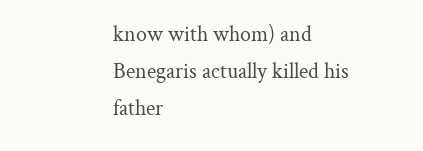know with whom) and Benegaris actually killed his father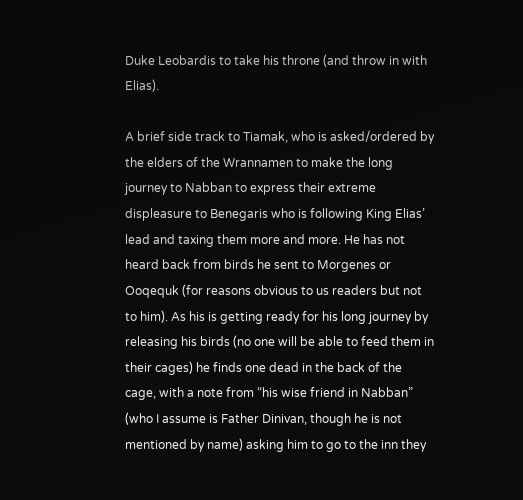Duke Leobardis to take his throne (and throw in with Elias).

A brief side track to Tiamak, who is asked/ordered by the elders of the Wrannamen to make the long journey to Nabban to express their extreme displeasure to Benegaris who is following King Elias’ lead and taxing them more and more. He has not heard back from birds he sent to Morgenes or Ooqequk (for reasons obvious to us readers but not to him). As his is getting ready for his long journey by releasing his birds (no one will be able to feed them in their cages) he finds one dead in the back of the cage, with a note from “his wise friend in Nabban” (who I assume is Father Dinivan, though he is not mentioned by name) asking him to go to the inn they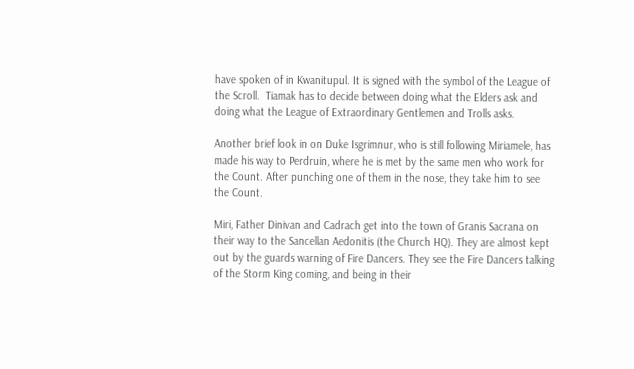have spoken of in Kwanitupul. It is signed with the symbol of the League of the Scroll.  Tiamak has to decide between doing what the Elders ask and doing what the League of Extraordinary Gentlemen and Trolls asks.

Another brief look in on Duke Isgrimnur, who is still following Miriamele, has made his way to Perdruin, where he is met by the same men who work for the Count. After punching one of them in the nose, they take him to see the Count.

Miri, Father Dinivan and Cadrach get into the town of Granis Sacrana on their way to the Sancellan Aedonitis (the Church HQ). They are almost kept out by the guards warning of Fire Dancers. They see the Fire Dancers talking of the Storm King coming, and being in their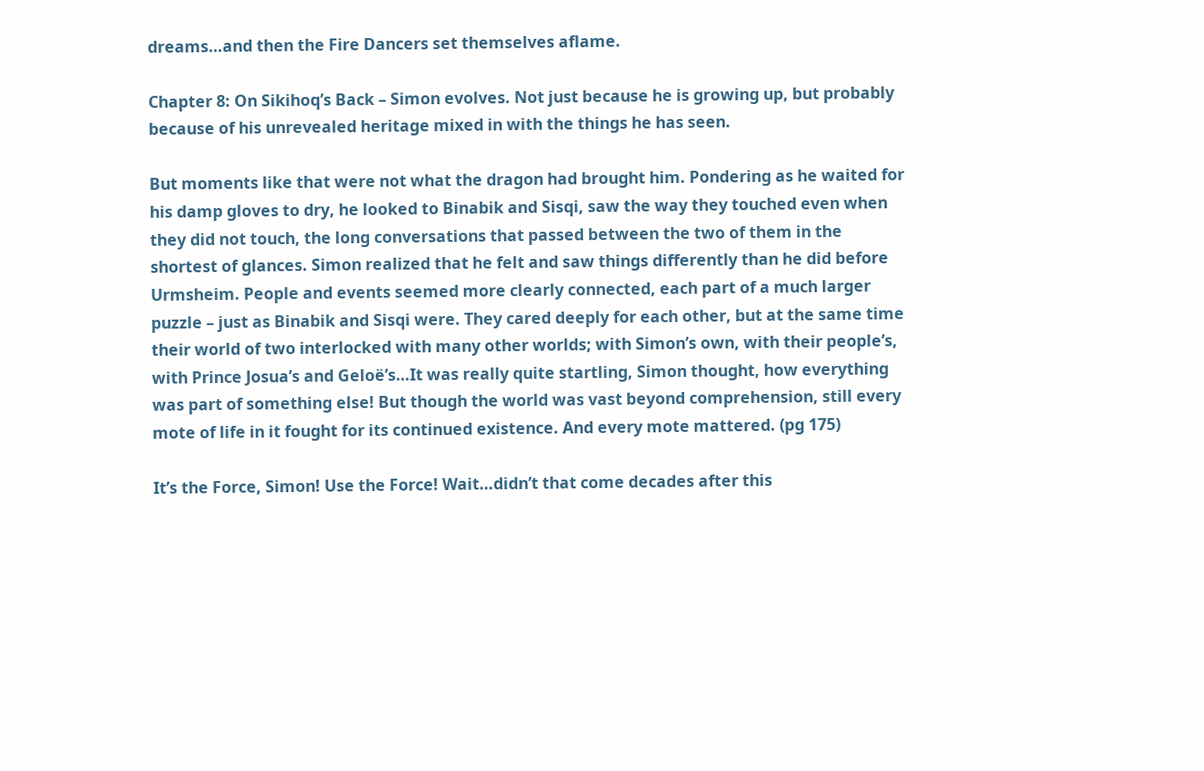dreams…and then the Fire Dancers set themselves aflame.

Chapter 8: On Sikihoq’s Back – Simon evolves. Not just because he is growing up, but probably because of his unrevealed heritage mixed in with the things he has seen.

But moments like that were not what the dragon had brought him. Pondering as he waited for his damp gloves to dry, he looked to Binabik and Sisqi, saw the way they touched even when they did not touch, the long conversations that passed between the two of them in the shortest of glances. Simon realized that he felt and saw things differently than he did before Urmsheim. People and events seemed more clearly connected, each part of a much larger puzzle – just as Binabik and Sisqi were. They cared deeply for each other, but at the same time their world of two interlocked with many other worlds; with Simon’s own, with their people’s, with Prince Josua’s and Geloë’s…It was really quite startling, Simon thought, how everything was part of something else! But though the world was vast beyond comprehension, still every mote of life in it fought for its continued existence. And every mote mattered. (pg 175)

It’s the Force, Simon! Use the Force! Wait…didn’t that come decades after this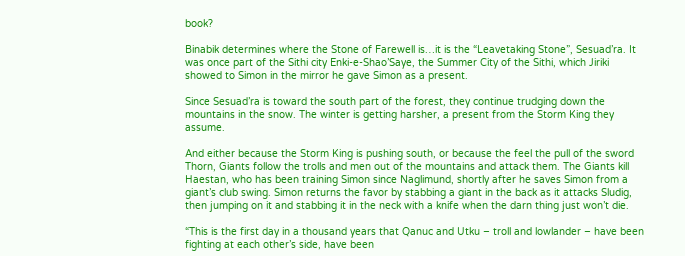book?

Binabik determines where the Stone of Farewell is…it is the “Leavetaking Stone”, Sesuad’ra. It was once part of the Sithi city Enki-e-Shao’Saye, the Summer City of the Sithi, which Jiriki showed to Simon in the mirror he gave Simon as a present.

Since Sesuad’ra is toward the south part of the forest, they continue trudging down the mountains in the snow. The winter is getting harsher, a present from the Storm King they assume.

And either because the Storm King is pushing south, or because the feel the pull of the sword Thorn, Giants follow the trolls and men out of the mountains and attack them. The Giants kill Haestan, who has been training Simon since Naglimund, shortly after he saves Simon from a giant’s club swing. Simon returns the favor by stabbing a giant in the back as it attacks Sludig, then jumping on it and stabbing it in the neck with a knife when the darn thing just won’t die.

“This is the first day in a thousand years that Qanuc and Utku – troll and lowlander – have been fighting at each other’s side, have been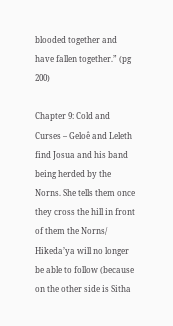blooded together and have fallen together.” (pg 200)

Chapter 9: Cold and Curses – Geloê and Leleth find Josua and his band being herded by the Norns. She tells them once they cross the hill in front of them the Norns/ Hikeda’ya will no longer be able to follow (because on the other side is Sitha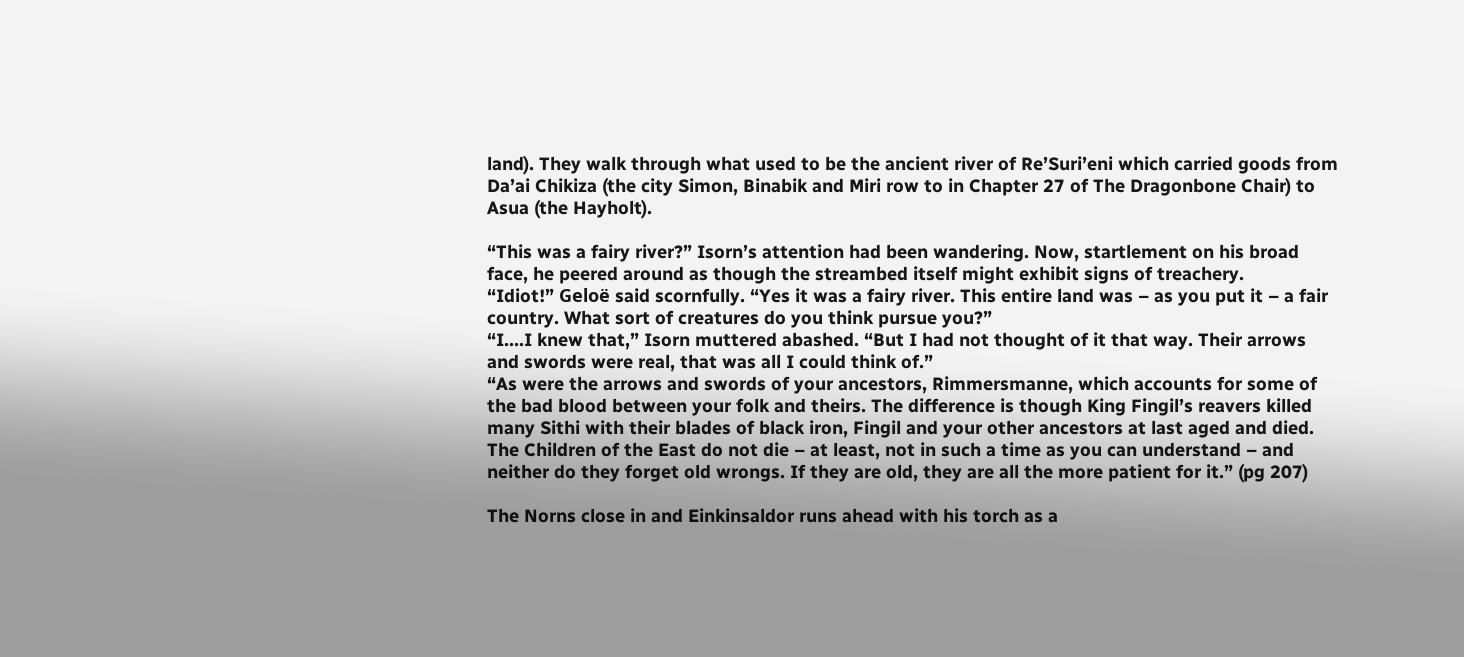land). They walk through what used to be the ancient river of Re’Suri’eni which carried goods from  Da’ai Chikiza (the city Simon, Binabik and Miri row to in Chapter 27 of The Dragonbone Chair) to Asua (the Hayholt).

“This was a fairy river?” Isorn’s attention had been wandering. Now, startlement on his broad face, he peered around as though the streambed itself might exhibit signs of treachery.
“Idiot!” Geloë said scornfully. “Yes it was a fairy river. This entire land was – as you put it – a fair country. What sort of creatures do you think pursue you?”
“I….I knew that,” Isorn muttered abashed. “But I had not thought of it that way. Their arrows and swords were real, that was all I could think of.”
“As were the arrows and swords of your ancestors, Rimmersmanne, which accounts for some of the bad blood between your folk and theirs. The difference is though King Fingil’s reavers killed many Sithi with their blades of black iron, Fingil and your other ancestors at last aged and died. The Children of the East do not die – at least, not in such a time as you can understand – and neither do they forget old wrongs. If they are old, they are all the more patient for it.” (pg 207)

The Norns close in and Einkinsaldor runs ahead with his torch as a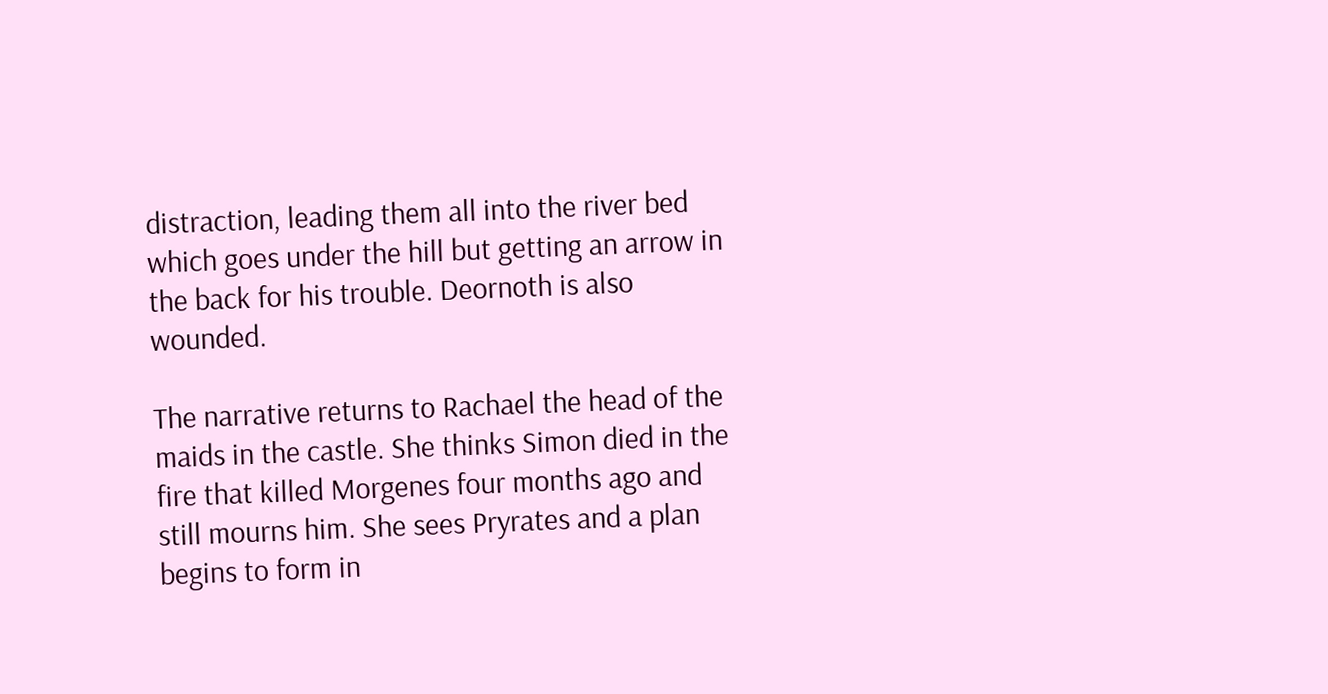distraction, leading them all into the river bed which goes under the hill but getting an arrow in the back for his trouble. Deornoth is also wounded.

The narrative returns to Rachael the head of the maids in the castle. She thinks Simon died in the fire that killed Morgenes four months ago and still mourns him. She sees Pryrates and a plan begins to form in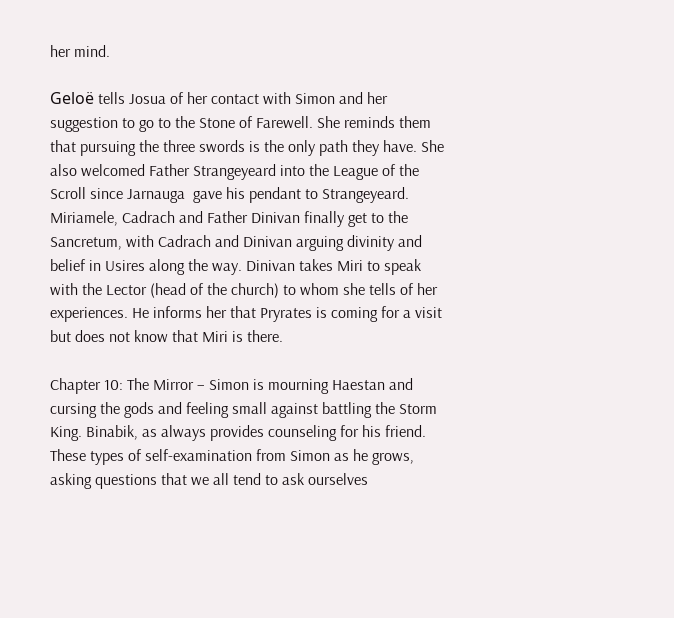her mind.

Geloë tells Josua of her contact with Simon and her suggestion to go to the Stone of Farewell. She reminds them that pursuing the three swords is the only path they have. She also welcomed Father Strangeyeard into the League of the Scroll since Jarnauga  gave his pendant to Strangeyeard.
Miriamele, Cadrach and Father Dinivan finally get to the Sancretum, with Cadrach and Dinivan arguing divinity and belief in Usires along the way. Dinivan takes Miri to speak with the Lector (head of the church) to whom she tells of her experiences. He informs her that Pryrates is coming for a visit but does not know that Miri is there.

Chapter 10: The Mirror – Simon is mourning Haestan and cursing the gods and feeling small against battling the Storm King. Binabik, as always provides counseling for his friend. These types of self-examination from Simon as he grows, asking questions that we all tend to ask ourselves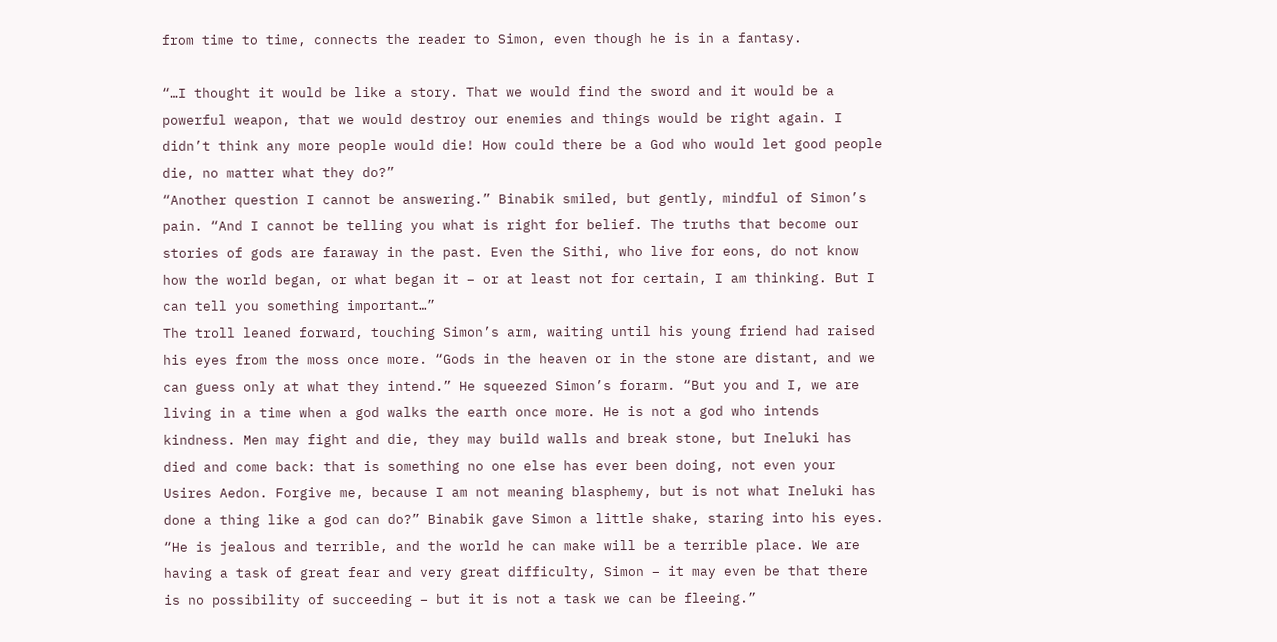from time to time, connects the reader to Simon, even though he is in a fantasy.

“…I thought it would be like a story. That we would find the sword and it would be a powerful weapon, that we would destroy our enemies and things would be right again. I didn’t think any more people would die! How could there be a God who would let good people die, no matter what they do?”
“Another question I cannot be answering.” Binabik smiled, but gently, mindful of Simon’s pain. “And I cannot be telling you what is right for belief. The truths that become our stories of gods are faraway in the past. Even the Sithi, who live for eons, do not know how the world began, or what began it – or at least not for certain, I am thinking. But I can tell you something important…”
The troll leaned forward, touching Simon’s arm, waiting until his young friend had raised his eyes from the moss once more. “Gods in the heaven or in the stone are distant, and we can guess only at what they intend.” He squeezed Simon’s forarm. “But you and I, we are living in a time when a god walks the earth once more. He is not a god who intends kindness. Men may fight and die, they may build walls and break stone, but Ineluki has died and come back: that is something no one else has ever been doing, not even your Usires Aedon. Forgive me, because I am not meaning blasphemy, but is not what Ineluki has done a thing like a god can do?” Binabik gave Simon a little shake, staring into his eyes. “He is jealous and terrible, and the world he can make will be a terrible place. We are having a task of great fear and very great difficulty, Simon – it may even be that there is no possibility of succeeding – but it is not a task we can be fleeing.”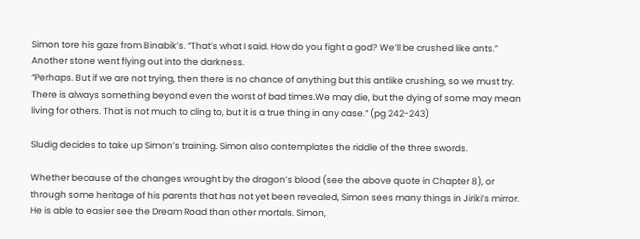Simon tore his gaze from Binabik’s. “That’s what I said. How do you fight a god? We’ll be crushed like ants.” Another stone went flying out into the darkness.
“Perhaps. But if we are not trying, then there is no chance of anything but this antlike crushing, so we must try. There is always something beyond even the worst of bad times.We may die, but the dying of some may mean living for others. That is not much to cling to, but it is a true thing in any case.” (pg 242-243)

Sludig decides to take up Simon’s training. Simon also contemplates the riddle of the three swords.

Whether because of the changes wrought by the dragon’s blood (see the above quote in Chapter 8), or through some heritage of his parents that has not yet been revealed, Simon sees many things in Jiriki’s mirror. He is able to easier see the Dream Road than other mortals. Simon,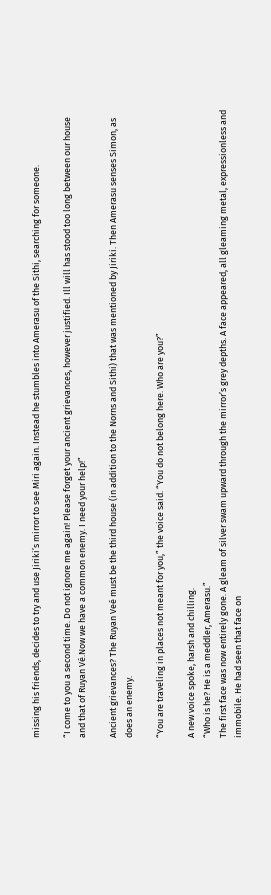missing his friends, decides to try and use Jiriki’s mirror to see Miri again. Instead he stumbles into Amerasu of the Sithi, searching for someone.

“I come to you a second time. Do not ignore me again! Please forget your ancient grievances, however justified. Ill will has stood too long between our house and that of Ruyan Vé.Now we have a common enemy. I need your help!”

Ancient grievances? The Ruyan Veé must be the third house (in addition to the Norns and Sithi) that was mentioned by Jiriki. Then Amerasu senses Simon, as does an enemy.

“You are traveling in places not meant for you,” the voice said. “You do not belong here. Who are you?”

A new voice spoke, harsh and chilling.
“Who is he? He is a meddler, Amerasu.”
The first face was now entirely gone. A gleam of silver swam upward through the mirror’s grey depths. A face appeared, all gleaming metal, expressionless and immobile. He had seen that face on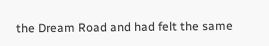the Dream Road and had felt the same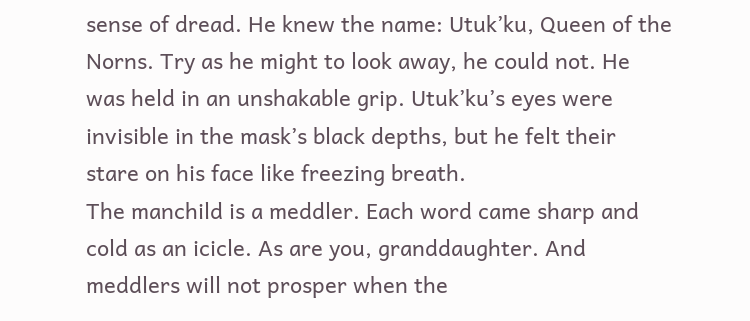sense of dread. He knew the name: Utuk’ku, Queen of the Norns. Try as he might to look away, he could not. He was held in an unshakable grip. Utuk’ku’s eyes were invisible in the mask’s black depths, but he felt their stare on his face like freezing breath.
The manchild is a meddler. Each word came sharp and cold as an icicle. As are you, granddaughter. And meddlers will not prosper when the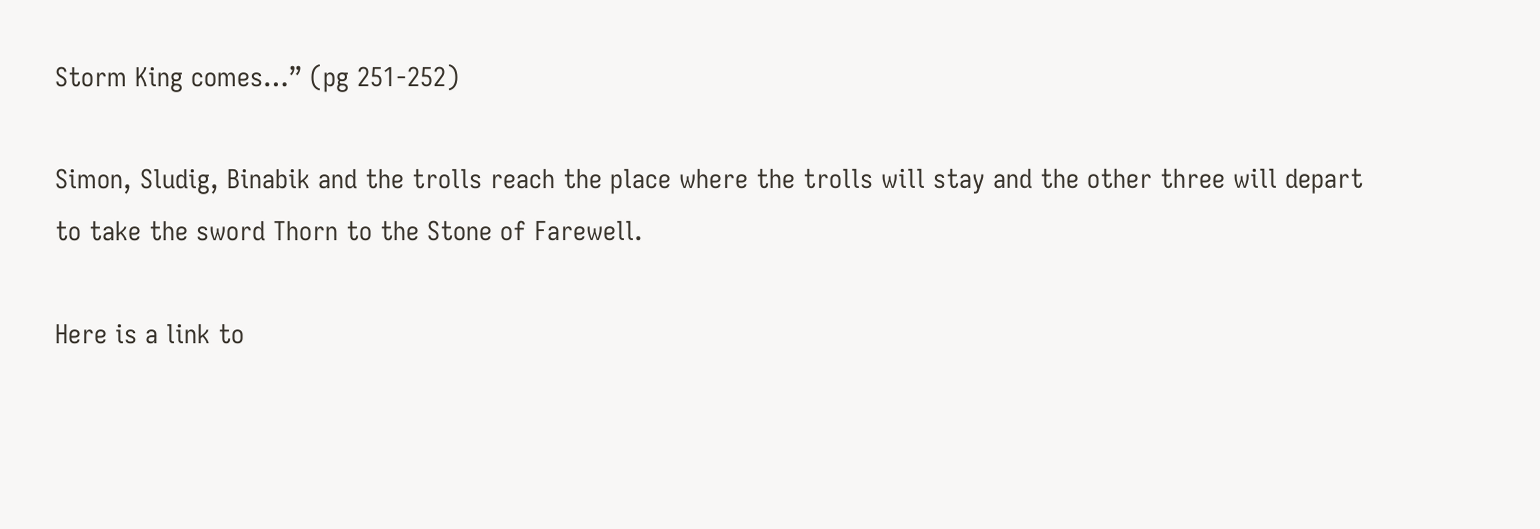Storm King comes…” (pg 251-252)

Simon, Sludig, Binabik and the trolls reach the place where the trolls will stay and the other three will depart to take the sword Thorn to the Stone of Farewell.

Here is a link to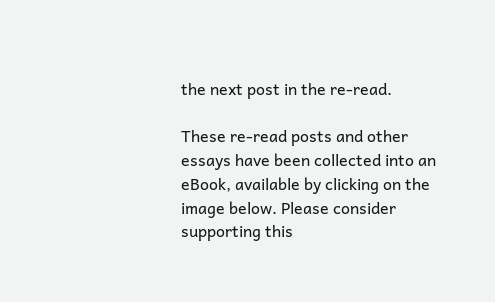the next post in the re-read.

These re-read posts and other essays have been collected into an eBook, available by clicking on the image below. Please consider supporting this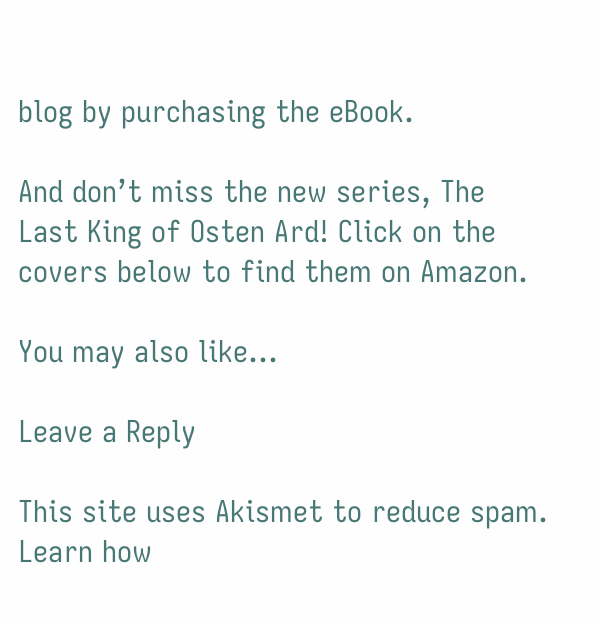blog by purchasing the eBook.

And don’t miss the new series, The Last King of Osten Ard! Click on the covers below to find them on Amazon.

You may also like...

Leave a Reply

This site uses Akismet to reduce spam. Learn how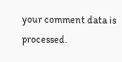your comment data is processed.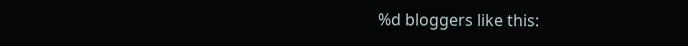%d bloggers like this: